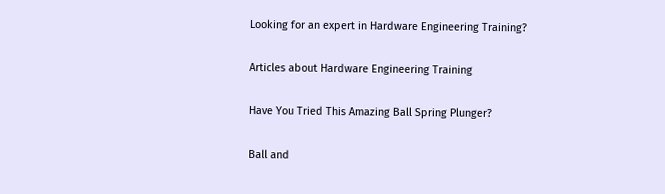Looking for an expert in Hardware Engineering Training?

Articles about Hardware Engineering Training

Have You Tried This Amazing Ball Spring Plunger?

Ball and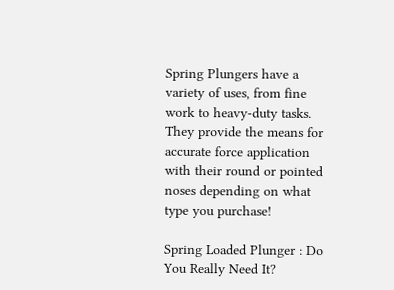Spring Plungers have a variety of uses, from fine work to heavy-duty tasks. They provide the means for accurate force application with their round or pointed noses depending on what type you purchase!

Spring Loaded Plunger : Do You Really Need It?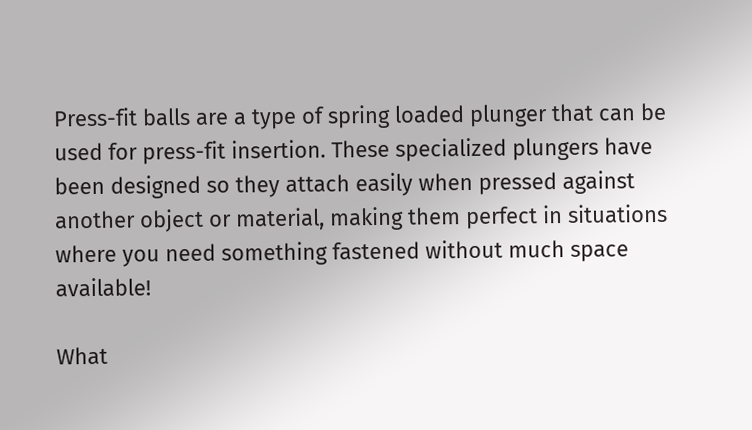Press-fit balls are a type of spring loaded plunger that can be used for press-fit insertion. These specialized plungers have been designed so they attach easily when pressed against another object or material, making them perfect in situations where you need something fastened without much space available!

What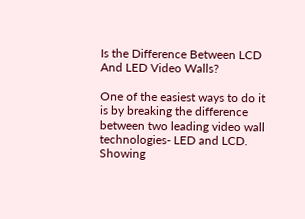Is the Difference Between LCD And LED Video Walls?

One of the easiest ways to do it is by breaking the difference between two leading video wall technologies- LED and LCD.
Showing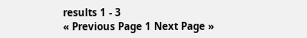results 1 - 3
« Previous Page 1 Next Page »